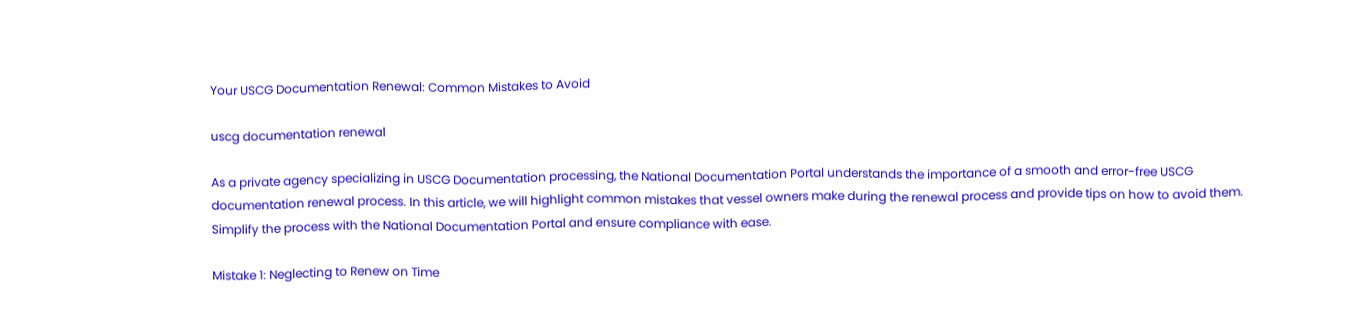Your USCG Documentation Renewal: Common Mistakes to Avoid

uscg documentation renewal

As a private agency specializing in USCG Documentation processing, the National Documentation Portal understands the importance of a smooth and error-free USCG documentation renewal process. In this article, we will highlight common mistakes that vessel owners make during the renewal process and provide tips on how to avoid them. Simplify the process with the National Documentation Portal and ensure compliance with ease.

Mistake 1: Neglecting to Renew on Time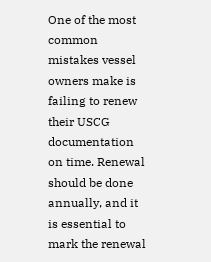One of the most common mistakes vessel owners make is failing to renew their USCG documentation on time. Renewal should be done annually, and it is essential to mark the renewal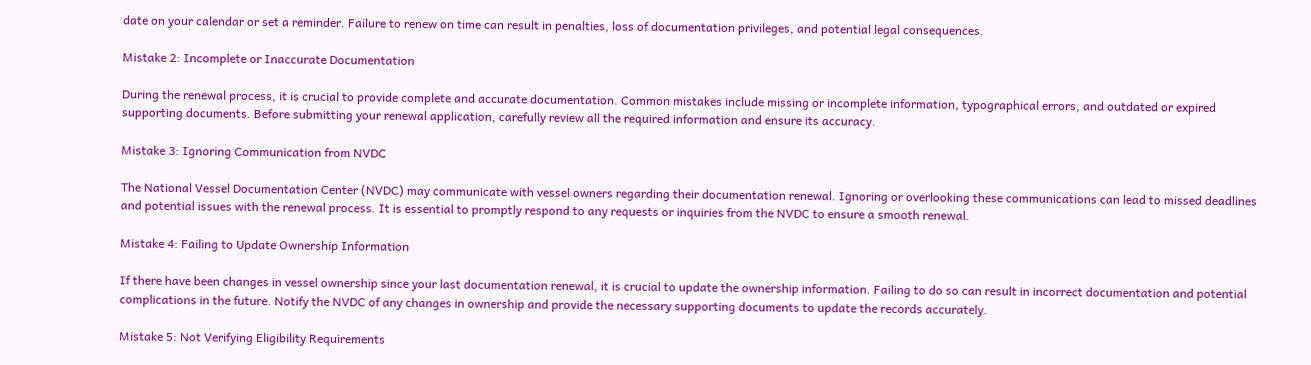date on your calendar or set a reminder. Failure to renew on time can result in penalties, loss of documentation privileges, and potential legal consequences.

Mistake 2: Incomplete or Inaccurate Documentation

During the renewal process, it is crucial to provide complete and accurate documentation. Common mistakes include missing or incomplete information, typographical errors, and outdated or expired supporting documents. Before submitting your renewal application, carefully review all the required information and ensure its accuracy.

Mistake 3: Ignoring Communication from NVDC

The National Vessel Documentation Center (NVDC) may communicate with vessel owners regarding their documentation renewal. Ignoring or overlooking these communications can lead to missed deadlines and potential issues with the renewal process. It is essential to promptly respond to any requests or inquiries from the NVDC to ensure a smooth renewal.

Mistake 4: Failing to Update Ownership Information

If there have been changes in vessel ownership since your last documentation renewal, it is crucial to update the ownership information. Failing to do so can result in incorrect documentation and potential complications in the future. Notify the NVDC of any changes in ownership and provide the necessary supporting documents to update the records accurately.

Mistake 5: Not Verifying Eligibility Requirements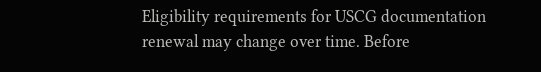Eligibility requirements for USCG documentation renewal may change over time. Before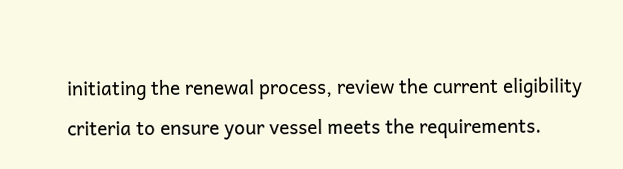initiating the renewal process, review the current eligibility criteria to ensure your vessel meets the requirements.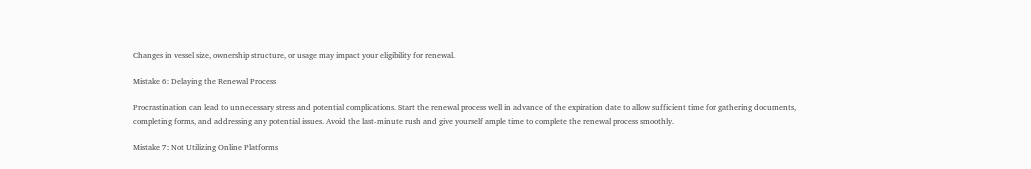Changes in vessel size, ownership structure, or usage may impact your eligibility for renewal.

Mistake 6: Delaying the Renewal Process

Procrastination can lead to unnecessary stress and potential complications. Start the renewal process well in advance of the expiration date to allow sufficient time for gathering documents, completing forms, and addressing any potential issues. Avoid the last-minute rush and give yourself ample time to complete the renewal process smoothly.

Mistake 7: Not Utilizing Online Platforms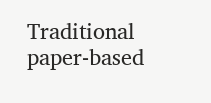Traditional paper-based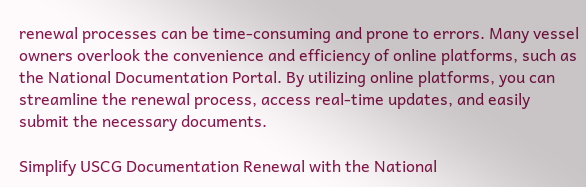renewal processes can be time-consuming and prone to errors. Many vessel owners overlook the convenience and efficiency of online platforms, such as the National Documentation Portal. By utilizing online platforms, you can streamline the renewal process, access real-time updates, and easily submit the necessary documents.

Simplify USCG Documentation Renewal with the National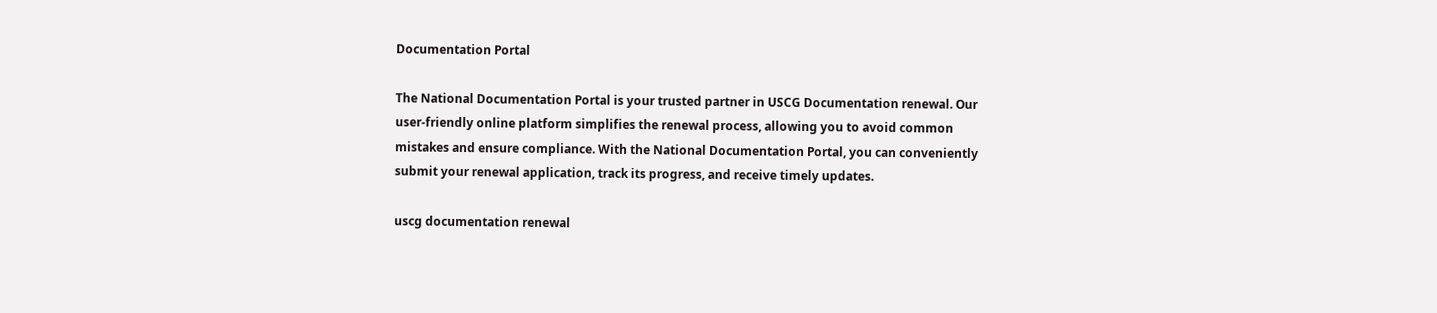Documentation Portal

The National Documentation Portal is your trusted partner in USCG Documentation renewal. Our user-friendly online platform simplifies the renewal process, allowing you to avoid common mistakes and ensure compliance. With the National Documentation Portal, you can conveniently submit your renewal application, track its progress, and receive timely updates.

uscg documentation renewal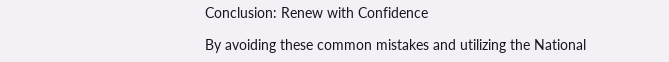Conclusion: Renew with Confidence

By avoiding these common mistakes and utilizing the National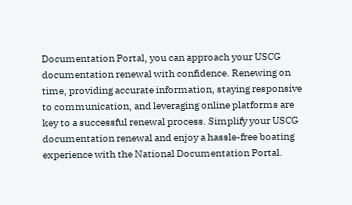Documentation Portal, you can approach your USCG documentation renewal with confidence. Renewing on time, providing accurate information, staying responsive to communication, and leveraging online platforms are key to a successful renewal process. Simplify your USCG documentation renewal and enjoy a hassle-free boating experience with the National Documentation Portal.